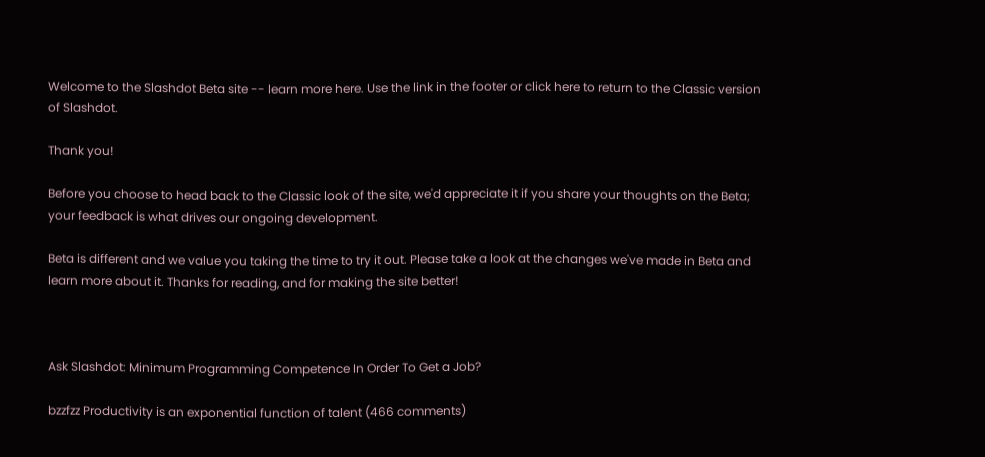Welcome to the Slashdot Beta site -- learn more here. Use the link in the footer or click here to return to the Classic version of Slashdot.

Thank you!

Before you choose to head back to the Classic look of the site, we'd appreciate it if you share your thoughts on the Beta; your feedback is what drives our ongoing development.

Beta is different and we value you taking the time to try it out. Please take a look at the changes we've made in Beta and  learn more about it. Thanks for reading, and for making the site better!



Ask Slashdot: Minimum Programming Competence In Order To Get a Job?

bzzfzz Productivity is an exponential function of talent (466 comments)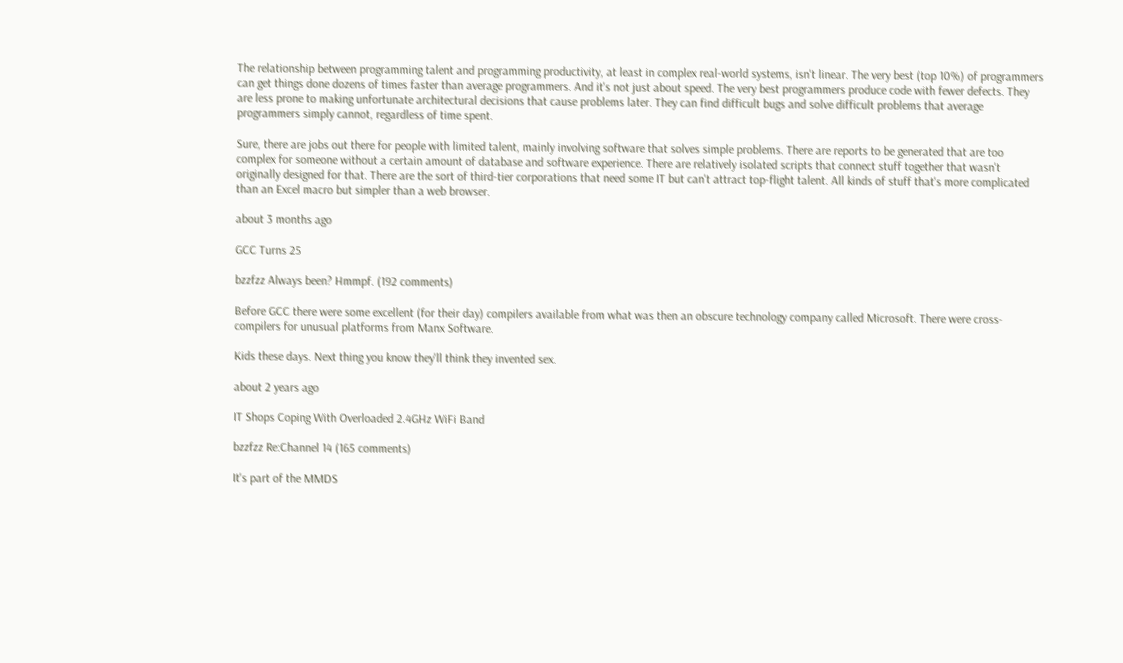The relationship between programming talent and programming productivity, at least in complex real-world systems, isn't linear. The very best (top 10%) of programmers can get things done dozens of times faster than average programmers. And it's not just about speed. The very best programmers produce code with fewer defects. They are less prone to making unfortunate architectural decisions that cause problems later. They can find difficult bugs and solve difficult problems that average programmers simply cannot, regardless of time spent.

Sure, there are jobs out there for people with limited talent, mainly involving software that solves simple problems. There are reports to be generated that are too complex for someone without a certain amount of database and software experience. There are relatively isolated scripts that connect stuff together that wasn't originally designed for that. There are the sort of third-tier corporations that need some IT but can't attract top-flight talent. All kinds of stuff that's more complicated than an Excel macro but simpler than a web browser.

about 3 months ago

GCC Turns 25

bzzfzz Always been? Hmmpf. (192 comments)

Before GCC there were some excellent (for their day) compilers available from what was then an obscure technology company called Microsoft. There were cross-compilers for unusual platforms from Manx Software.

Kids these days. Next thing you know they'll think they invented sex.

about 2 years ago

IT Shops Coping With Overloaded 2.4GHz WiFi Band

bzzfzz Re:Channel 14 (165 comments)

It's part of the MMDS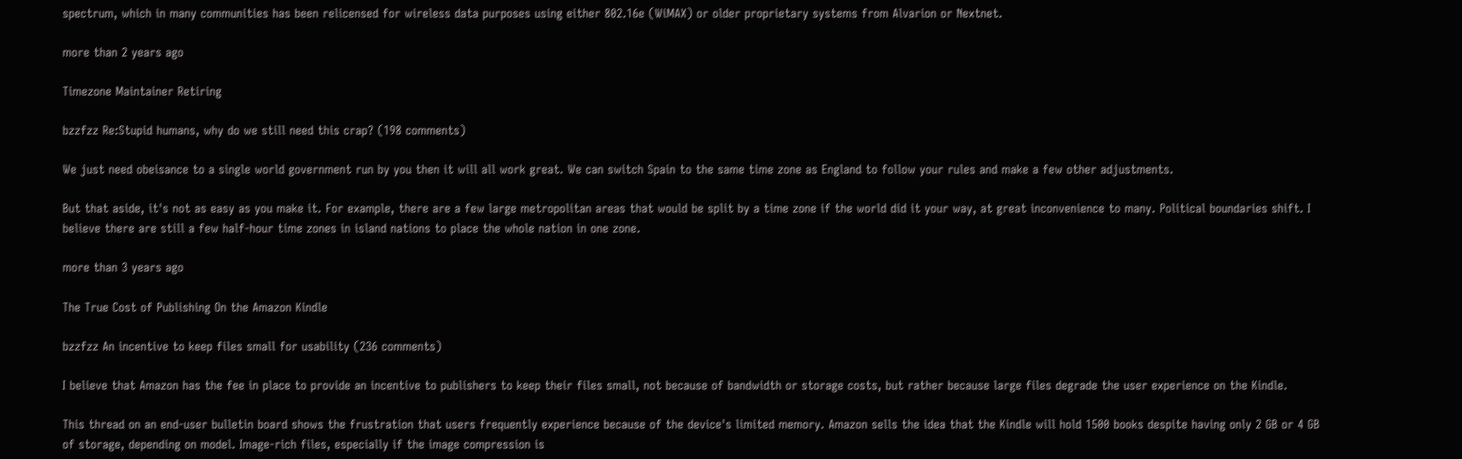spectrum, which in many communities has been relicensed for wireless data purposes using either 802.16e (WiMAX) or older proprietary systems from Alvarion or Nextnet.

more than 2 years ago

Timezone Maintainer Retiring

bzzfzz Re:Stupid humans, why do we still need this crap? (198 comments)

We just need obeisance to a single world government run by you then it will all work great. We can switch Spain to the same time zone as England to follow your rules and make a few other adjustments.

But that aside, it's not as easy as you make it. For example, there are a few large metropolitan areas that would be split by a time zone if the world did it your way, at great inconvenience to many. Political boundaries shift. I believe there are still a few half-hour time zones in island nations to place the whole nation in one zone.

more than 3 years ago

The True Cost of Publishing On the Amazon Kindle

bzzfzz An incentive to keep files small for usability (236 comments)

I believe that Amazon has the fee in place to provide an incentive to publishers to keep their files small, not because of bandwidth or storage costs, but rather because large files degrade the user experience on the Kindle.

This thread on an end-user bulletin board shows the frustration that users frequently experience because of the device's limited memory. Amazon sells the idea that the Kindle will hold 1500 books despite having only 2 GB or 4 GB of storage, depending on model. Image-rich files, especially if the image compression is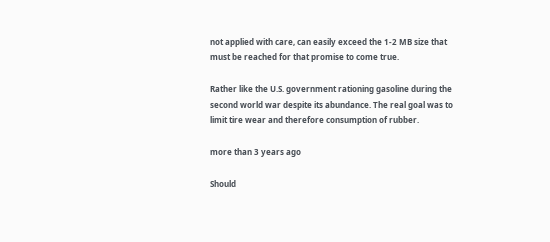not applied with care, can easily exceed the 1-2 MB size that must be reached for that promise to come true.

Rather like the U.S. government rationing gasoline during the second world war despite its abundance. The real goal was to limit tire wear and therefore consumption of rubber.

more than 3 years ago

Should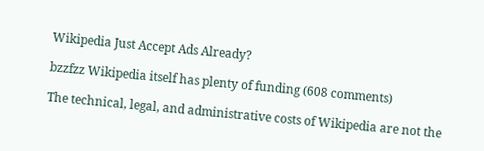Wikipedia Just Accept Ads Already?

bzzfzz Wikipedia itself has plenty of funding (608 comments)

The technical, legal, and administrative costs of Wikipedia are not the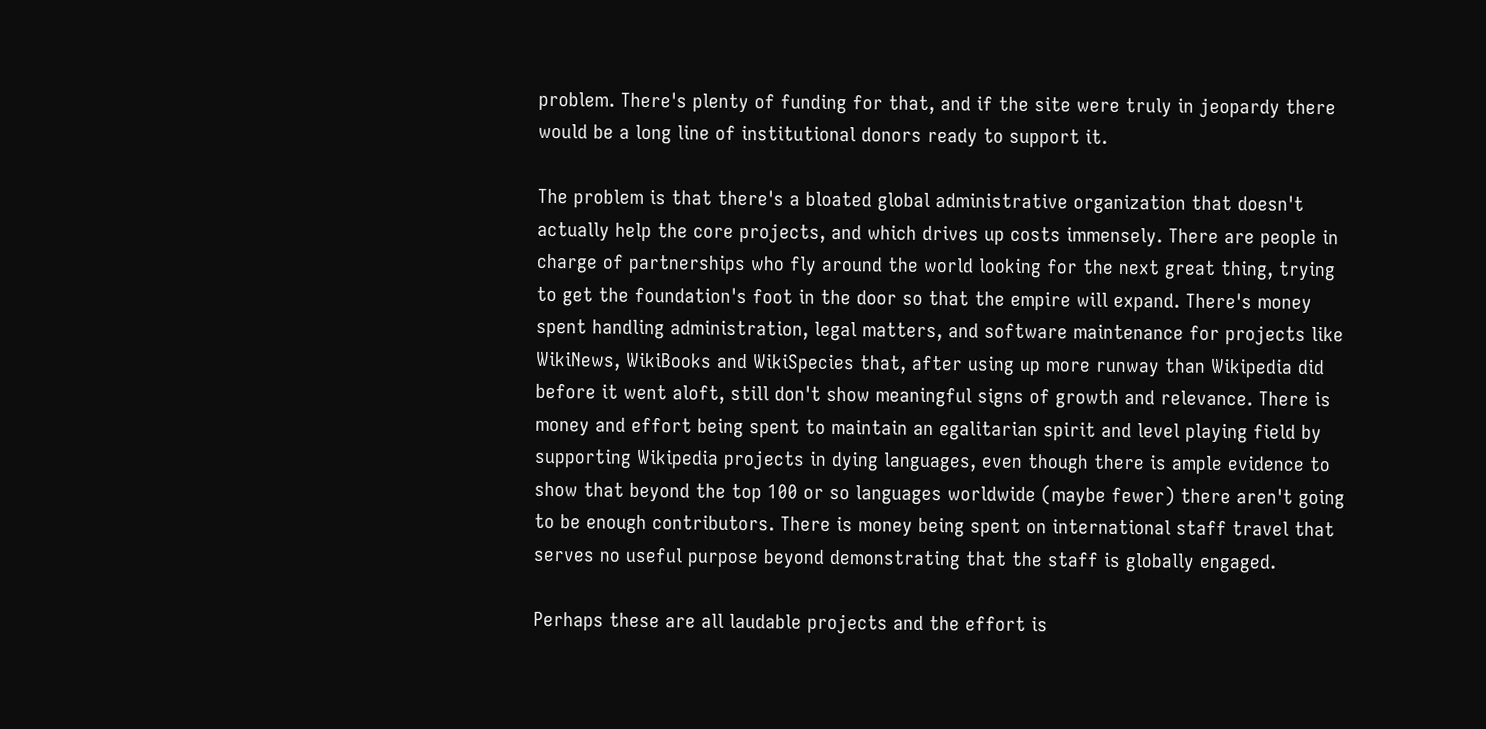problem. There's plenty of funding for that, and if the site were truly in jeopardy there would be a long line of institutional donors ready to support it.

The problem is that there's a bloated global administrative organization that doesn't actually help the core projects, and which drives up costs immensely. There are people in charge of partnerships who fly around the world looking for the next great thing, trying to get the foundation's foot in the door so that the empire will expand. There's money spent handling administration, legal matters, and software maintenance for projects like WikiNews, WikiBooks and WikiSpecies that, after using up more runway than Wikipedia did before it went aloft, still don't show meaningful signs of growth and relevance. There is money and effort being spent to maintain an egalitarian spirit and level playing field by supporting Wikipedia projects in dying languages, even though there is ample evidence to show that beyond the top 100 or so languages worldwide (maybe fewer) there aren't going to be enough contributors. There is money being spent on international staff travel that serves no useful purpose beyond demonstrating that the staff is globally engaged.

Perhaps these are all laudable projects and the effort is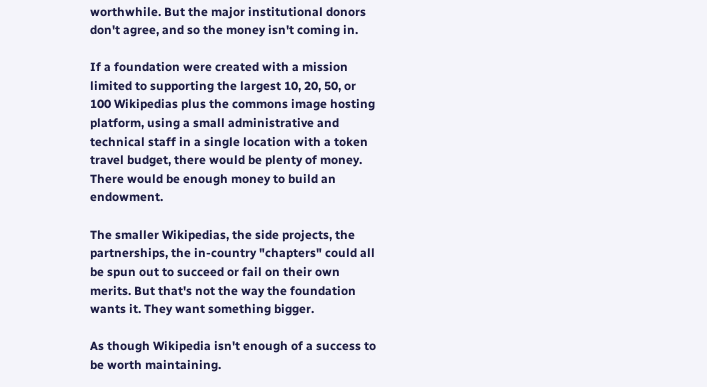worthwhile. But the major institutional donors don't agree, and so the money isn't coming in.

If a foundation were created with a mission limited to supporting the largest 10, 20, 50, or 100 Wikipedias plus the commons image hosting platform, using a small administrative and technical staff in a single location with a token travel budget, there would be plenty of money. There would be enough money to build an endowment.

The smaller Wikipedias, the side projects, the partnerships, the in-country "chapters" could all be spun out to succeed or fail on their own merits. But that's not the way the foundation wants it. They want something bigger.

As though Wikipedia isn't enough of a success to be worth maintaining.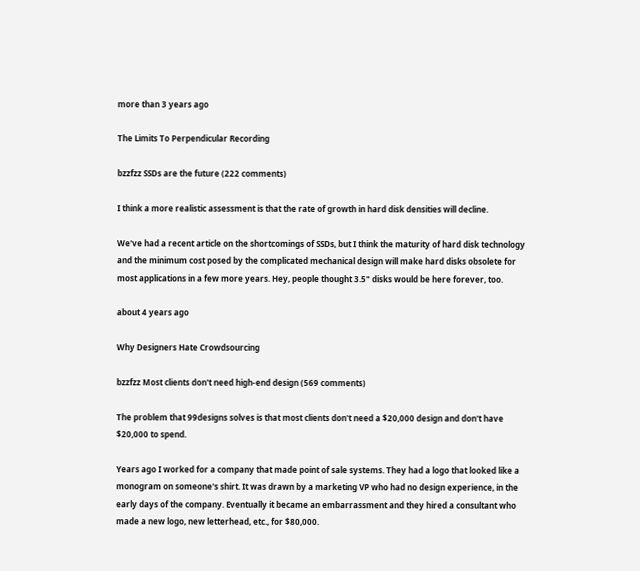more than 3 years ago

The Limits To Perpendicular Recording

bzzfzz SSDs are the future (222 comments)

I think a more realistic assessment is that the rate of growth in hard disk densities will decline.

We've had a recent article on the shortcomings of SSDs, but I think the maturity of hard disk technology and the minimum cost posed by the complicated mechanical design will make hard disks obsolete for most applications in a few more years. Hey, people thought 3.5" disks would be here forever, too.

about 4 years ago

Why Designers Hate Crowdsourcing

bzzfzz Most clients don't need high-end design (569 comments)

The problem that 99designs solves is that most clients don't need a $20,000 design and don't have $20,000 to spend.

Years ago I worked for a company that made point of sale systems. They had a logo that looked like a monogram on someone's shirt. It was drawn by a marketing VP who had no design experience, in the early days of the company. Eventually it became an embarrassment and they hired a consultant who made a new logo, new letterhead, etc., for $80,000.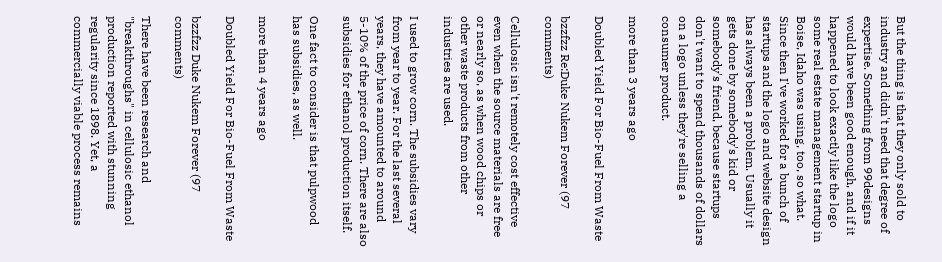But the thing is that they only sold to industry and didn't need that degree of expertise. Something from 99designs would have been good enough, and if it happened to look exactly like the logo some real estate management startup in Boise, Idaho was using, too, so what. Since then I've worked for a bunch of startups and the logo and website design has always been a problem. Usually it gets done by somebody's kid or somebody's friend, because startups don't want to spend thousands of dollars on a logo unless they're selling a consumer product.

more than 3 years ago

Doubled Yield For Bio-Fuel From Waste

bzzfzz Re:Duke Nukem Forever (97 comments)

Cellulosic isn't remotely cost effective even when the source materials are free or nearly so, as when wood chips or other waste products from other industries are used.

I used to grow corn. The subsidies vary from year to year. For the last several years, they have amounted to around 5-10% of the price of corn. There are also subsidies for ethanol production itself.

One fact to consider is that pulpwood has subsidies, as well.

more than 4 years ago

Doubled Yield For Bio-Fuel From Waste

bzzfzz Duke Nukem Forever (97 comments)

There have been research and "breakthroughs" in cellulosic ethanol production reported with stunning regularity since 1898. Yet, a commercially viable process remains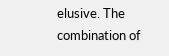elusive. The combination of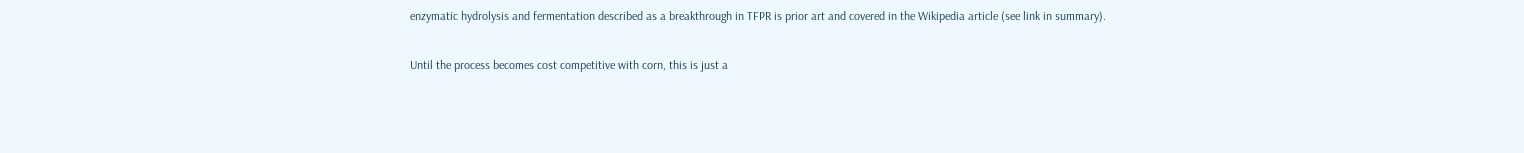enzymatic hydrolysis and fermentation described as a breakthrough in TFPR is prior art and covered in the Wikipedia article (see link in summary).

Until the process becomes cost competitive with corn, this is just a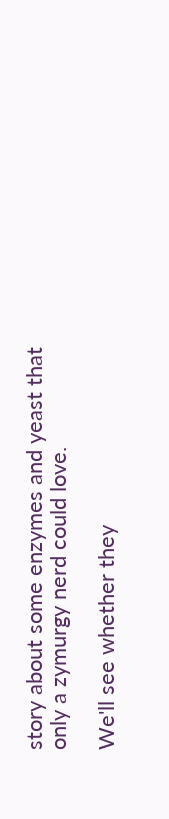story about some enzymes and yeast that only a zymurgy nerd could love.

We'll see whether they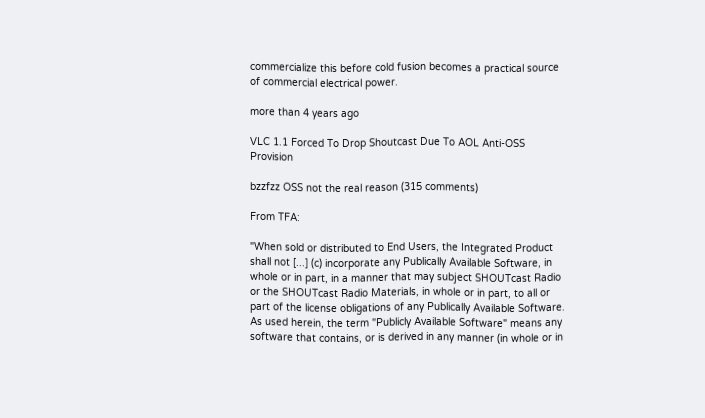commercialize this before cold fusion becomes a practical source of commercial electrical power.

more than 4 years ago

VLC 1.1 Forced To Drop Shoutcast Due To AOL Anti-OSS Provision

bzzfzz OSS not the real reason (315 comments)

From TFA:

"When sold or distributed to End Users, the Integrated Product shall not [...] (c) incorporate any Publically Available Software, in whole or in part, in a manner that may subject SHOUTcast Radio or the SHOUTcast Radio Materials, in whole or in part, to all or part of the license obligations of any Publically Available Software. As used herein, the term "Publicly Available Software" means any software that contains, or is derived in any manner (in whole or in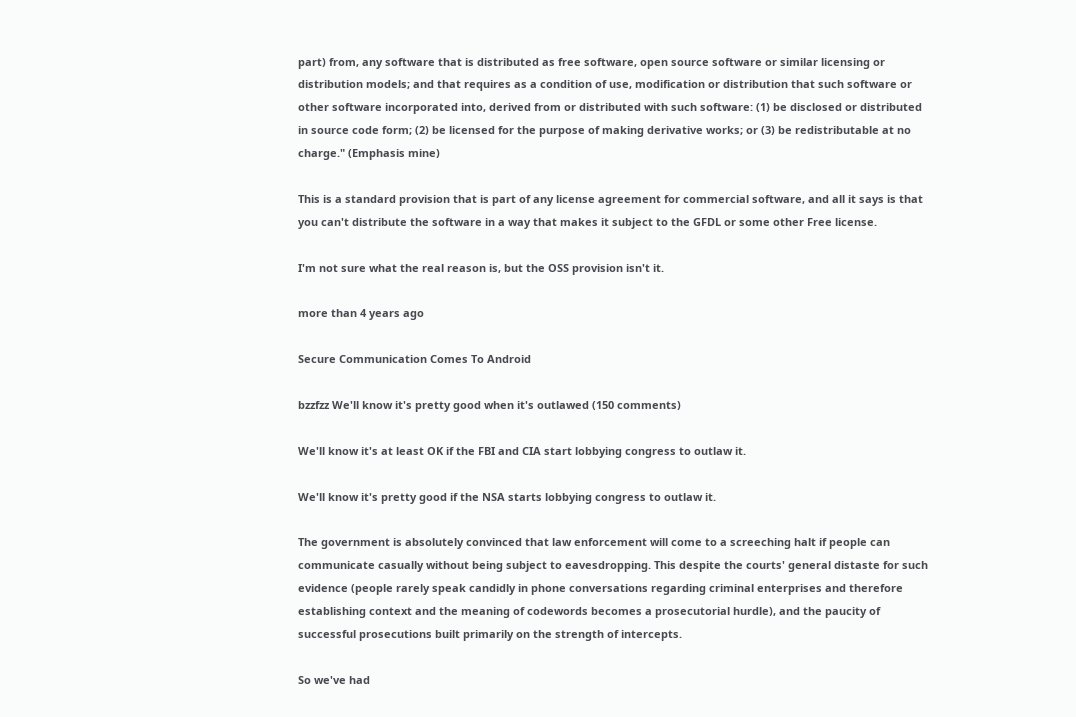part) from, any software that is distributed as free software, open source software or similar licensing or distribution models; and that requires as a condition of use, modification or distribution that such software or other software incorporated into, derived from or distributed with such software: (1) be disclosed or distributed in source code form; (2) be licensed for the purpose of making derivative works; or (3) be redistributable at no charge." (Emphasis mine)

This is a standard provision that is part of any license agreement for commercial software, and all it says is that you can't distribute the software in a way that makes it subject to the GFDL or some other Free license.

I'm not sure what the real reason is, but the OSS provision isn't it.

more than 4 years ago

Secure Communication Comes To Android

bzzfzz We'll know it's pretty good when it's outlawed (150 comments)

We'll know it's at least OK if the FBI and CIA start lobbying congress to outlaw it.

We'll know it's pretty good if the NSA starts lobbying congress to outlaw it.

The government is absolutely convinced that law enforcement will come to a screeching halt if people can communicate casually without being subject to eavesdropping. This despite the courts' general distaste for such evidence (people rarely speak candidly in phone conversations regarding criminal enterprises and therefore establishing context and the meaning of codewords becomes a prosecutorial hurdle), and the paucity of successful prosecutions built primarily on the strength of intercepts.

So we've had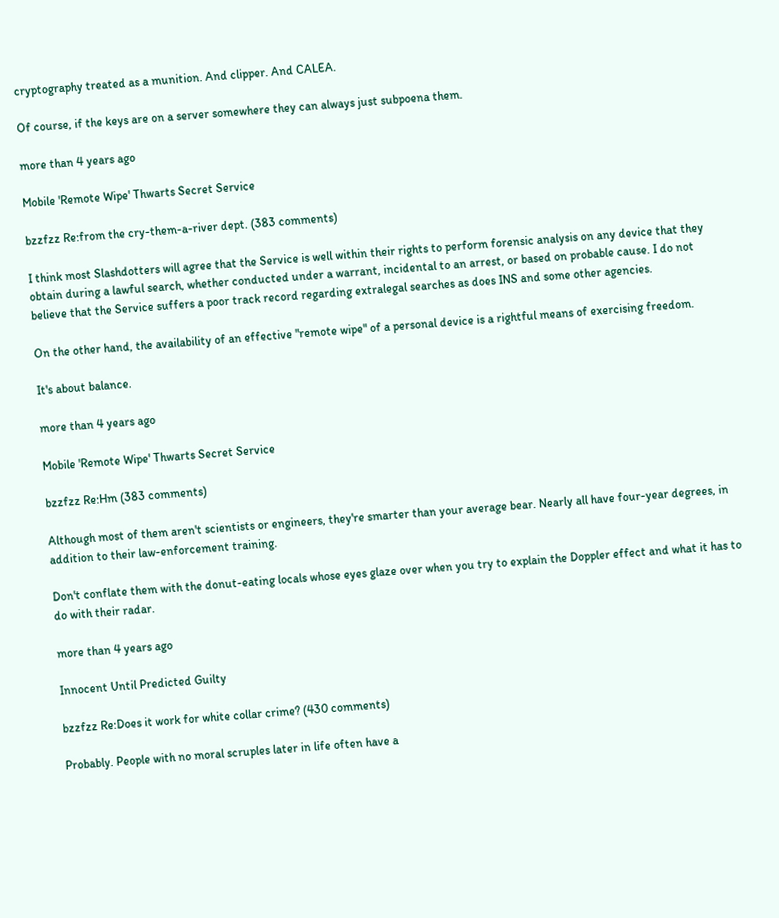cryptography treated as a munition. And clipper. And CALEA.

Of course, if the keys are on a server somewhere they can always just subpoena them.

more than 4 years ago

Mobile 'Remote Wipe' Thwarts Secret Service

bzzfzz Re:from the cry-them-a-river dept. (383 comments)

I think most Slashdotters will agree that the Service is well within their rights to perform forensic analysis on any device that they obtain during a lawful search, whether conducted under a warrant, incidental to an arrest, or based on probable cause. I do not believe that the Service suffers a poor track record regarding extralegal searches as does INS and some other agencies.

On the other hand, the availability of an effective "remote wipe" of a personal device is a rightful means of exercising freedom.

It's about balance.

more than 4 years ago

Mobile 'Remote Wipe' Thwarts Secret Service

bzzfzz Re:Hm (383 comments)

Although most of them aren't scientists or engineers, they're smarter than your average bear. Nearly all have four-year degrees, in addition to their law-enforcement training.

Don't conflate them with the donut-eating locals whose eyes glaze over when you try to explain the Doppler effect and what it has to do with their radar.

more than 4 years ago

Innocent Until Predicted Guilty

bzzfzz Re:Does it work for white collar crime? (430 comments)

Probably. People with no moral scruples later in life often have a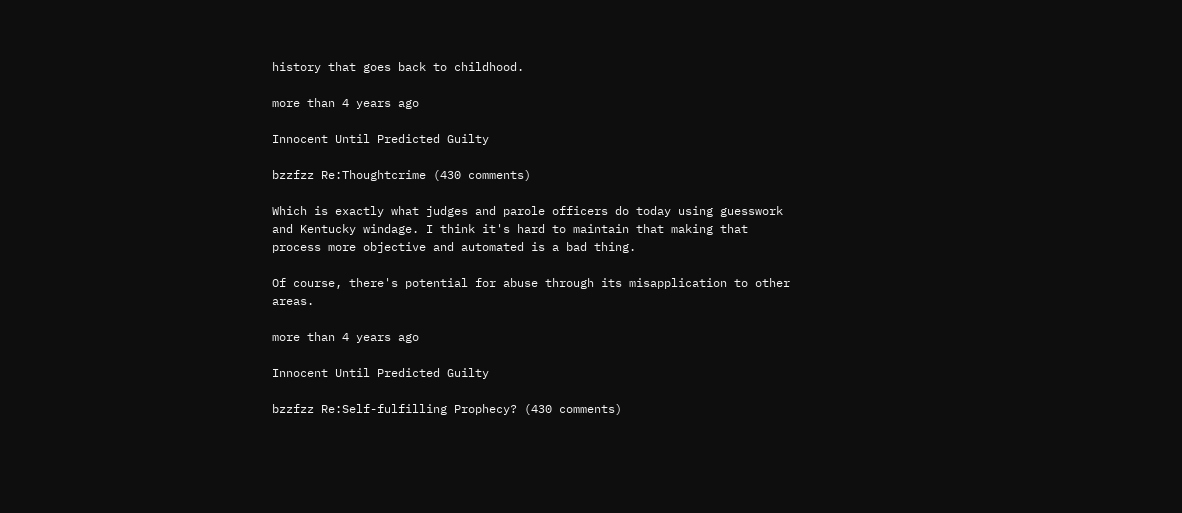history that goes back to childhood.

more than 4 years ago

Innocent Until Predicted Guilty

bzzfzz Re:Thoughtcrime (430 comments)

Which is exactly what judges and parole officers do today using guesswork and Kentucky windage. I think it's hard to maintain that making that process more objective and automated is a bad thing.

Of course, there's potential for abuse through its misapplication to other areas.

more than 4 years ago

Innocent Until Predicted Guilty

bzzfzz Re:Self-fulfilling Prophecy? (430 comments)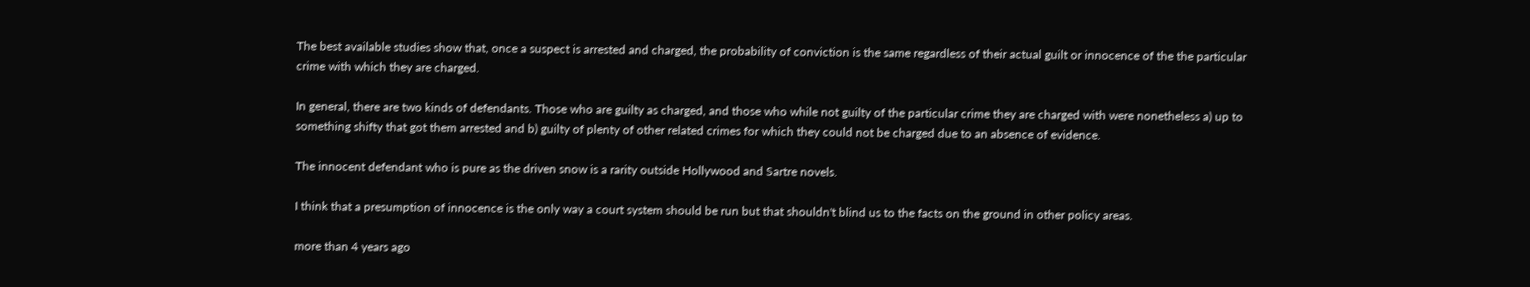The best available studies show that, once a suspect is arrested and charged, the probability of conviction is the same regardless of their actual guilt or innocence of the the particular crime with which they are charged.

In general, there are two kinds of defendants. Those who are guilty as charged, and those who while not guilty of the particular crime they are charged with were nonetheless a) up to something shifty that got them arrested and b) guilty of plenty of other related crimes for which they could not be charged due to an absence of evidence.

The innocent defendant who is pure as the driven snow is a rarity outside Hollywood and Sartre novels.

I think that a presumption of innocence is the only way a court system should be run but that shouldn't blind us to the facts on the ground in other policy areas.

more than 4 years ago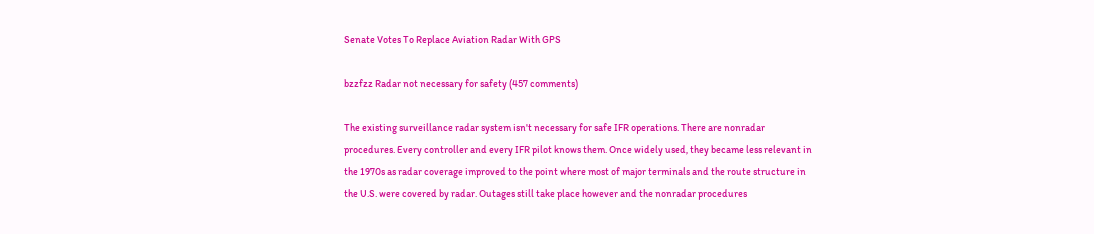Senate Votes To Replace Aviation Radar With GPS

bzzfzz Radar not necessary for safety (457 comments)

The existing surveillance radar system isn't necessary for safe IFR operations. There are nonradar procedures. Every controller and every IFR pilot knows them. Once widely used, they became less relevant in the 1970s as radar coverage improved to the point where most of major terminals and the route structure in the U.S. were covered by radar. Outages still take place however and the nonradar procedures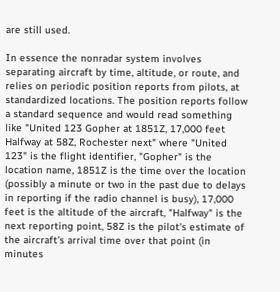are still used.

In essence the nonradar system involves separating aircraft by time, altitude, or route, and relies on periodic position reports from pilots, at standardized locations. The position reports follow a standard sequence and would read something like "United 123 Gopher at 1851Z, 17,000 feet Halfway at 58Z, Rochester next" where "United 123" is the flight identifier, "Gopher" is the location name, 1851Z is the time over the location (possibly a minute or two in the past due to delays in reporting if the radio channel is busy), 17,000 feet is the altitude of the aircraft, "Halfway" is the next reporting point, 58Z is the pilot's estimate of the aircraft's arrival time over that point (in minutes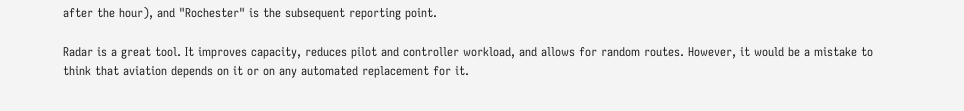after the hour), and "Rochester" is the subsequent reporting point.

Radar is a great tool. It improves capacity, reduces pilot and controller workload, and allows for random routes. However, it would be a mistake to think that aviation depends on it or on any automated replacement for it.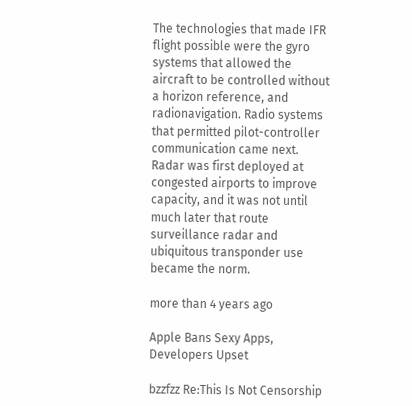The technologies that made IFR flight possible were the gyro systems that allowed the aircraft to be controlled without a horizon reference, and radionavigation. Radio systems that permitted pilot-controller communication came next. Radar was first deployed at congested airports to improve capacity, and it was not until much later that route surveillance radar and ubiquitous transponder use became the norm.

more than 4 years ago

Apple Bans Sexy Apps, Developers Upset

bzzfzz Re:This Is Not Censorship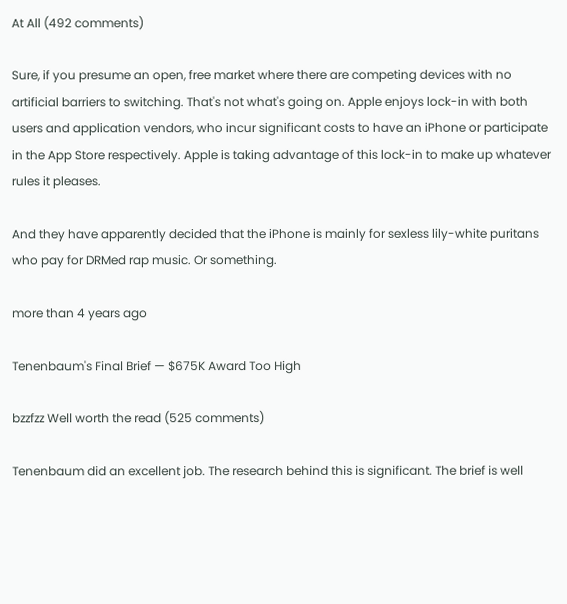At All (492 comments)

Sure, if you presume an open, free market where there are competing devices with no artificial barriers to switching. That's not what's going on. Apple enjoys lock-in with both users and application vendors, who incur significant costs to have an iPhone or participate in the App Store respectively. Apple is taking advantage of this lock-in to make up whatever rules it pleases.

And they have apparently decided that the iPhone is mainly for sexless lily-white puritans who pay for DRMed rap music. Or something.

more than 4 years ago

Tenenbaum's Final Brief — $675K Award Too High

bzzfzz Well worth the read (525 comments)

Tenenbaum did an excellent job. The research behind this is significant. The brief is well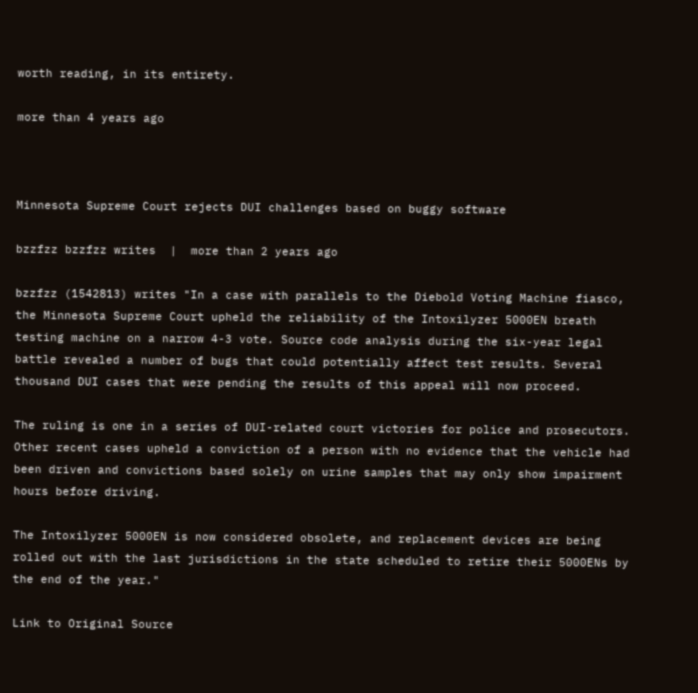worth reading, in its entirety.

more than 4 years ago



Minnesota Supreme Court rejects DUI challenges based on buggy software

bzzfzz bzzfzz writes  |  more than 2 years ago

bzzfzz (1542813) writes "In a case with parallels to the Diebold Voting Machine fiasco, the Minnesota Supreme Court upheld the reliability of the Intoxilyzer 5000EN breath testing machine on a narrow 4-3 vote. Source code analysis during the six-year legal battle revealed a number of bugs that could potentially affect test results. Several thousand DUI cases that were pending the results of this appeal will now proceed.

The ruling is one in a series of DUI-related court victories for police and prosecutors. Other recent cases upheld a conviction of a person with no evidence that the vehicle had been driven and convictions based solely on urine samples that may only show impairment hours before driving.

The Intoxilyzer 5000EN is now considered obsolete, and replacement devices are being rolled out with the last jurisdictions in the state scheduled to retire their 5000ENs by the end of the year."

Link to Original Source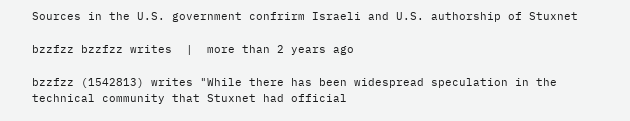Sources in the U.S. government confrirm Israeli and U.S. authorship of Stuxnet

bzzfzz bzzfzz writes  |  more than 2 years ago

bzzfzz (1542813) writes "While there has been widespread speculation in the technical community that Stuxnet had official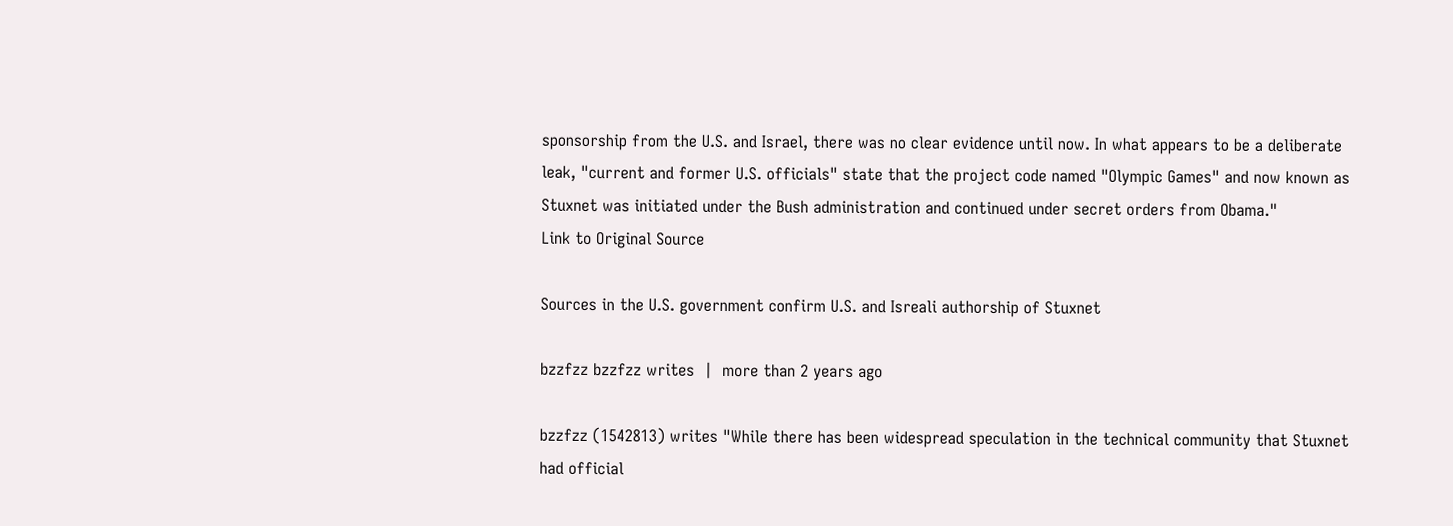sponsorship from the U.S. and Israel, there was no clear evidence until now. In what appears to be a deliberate leak, "current and former U.S. officials" state that the project code named "Olympic Games" and now known as Stuxnet was initiated under the Bush administration and continued under secret orders from Obama."
Link to Original Source

Sources in the U.S. government confirm U.S. and Isreali authorship of Stuxnet

bzzfzz bzzfzz writes  |  more than 2 years ago

bzzfzz (1542813) writes "While there has been widespread speculation in the technical community that Stuxnet had official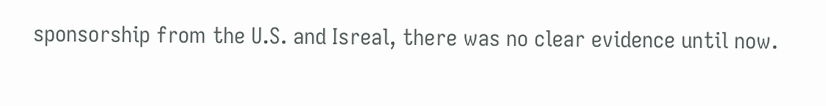sponsorship from the U.S. and Isreal, there was no clear evidence until now.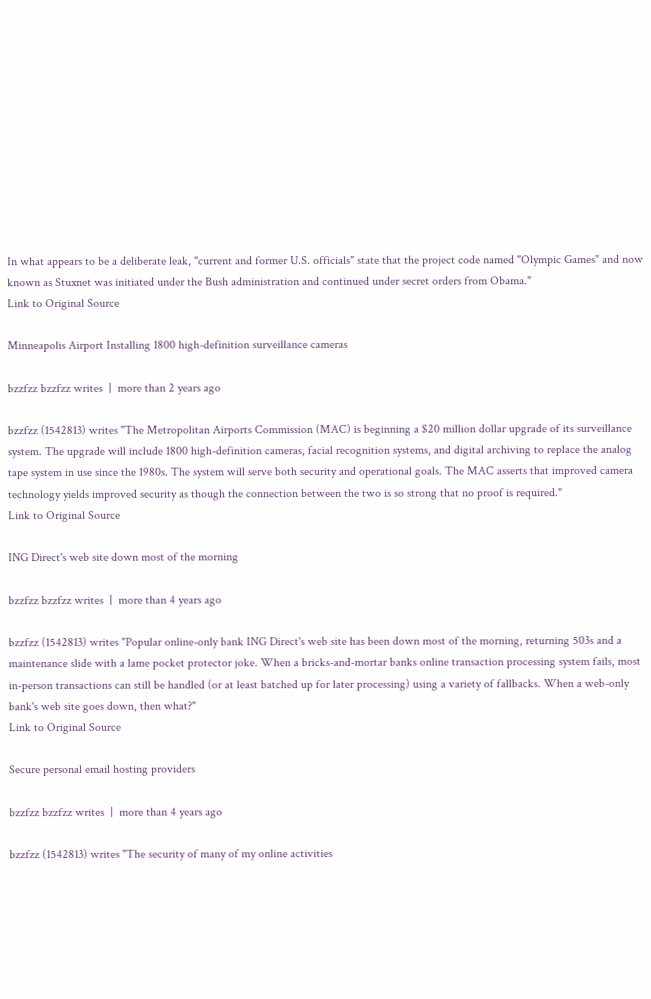In what appears to be a deliberate leak, "current and former U.S. officials" state that the project code named "Olympic Games" and now known as Stuxnet was initiated under the Bush administration and continued under secret orders from Obama."
Link to Original Source

Minneapolis Airport Installing 1800 high-definition surveillance cameras

bzzfzz bzzfzz writes  |  more than 2 years ago

bzzfzz (1542813) writes "The Metropolitan Airports Commission (MAC) is beginning a $20 million dollar upgrade of its surveillance system. The upgrade will include 1800 high-definition cameras, facial recognition systems, and digital archiving to replace the analog tape system in use since the 1980s. The system will serve both security and operational goals. The MAC asserts that improved camera technology yields improved security as though the connection between the two is so strong that no proof is required."
Link to Original Source

ING Direct's web site down most of the morning

bzzfzz bzzfzz writes  |  more than 4 years ago

bzzfzz (1542813) writes "Popular online-only bank ING Direct's web site has been down most of the morning, returning 503s and a maintenance slide with a lame pocket protector joke. When a bricks-and-mortar banks online transaction processing system fails, most in-person transactions can still be handled (or at least batched up for later processing) using a variety of fallbacks. When a web-only bank's web site goes down, then what?"
Link to Original Source

Secure personal email hosting providers

bzzfzz bzzfzz writes  |  more than 4 years ago

bzzfzz (1542813) writes "The security of many of my online activities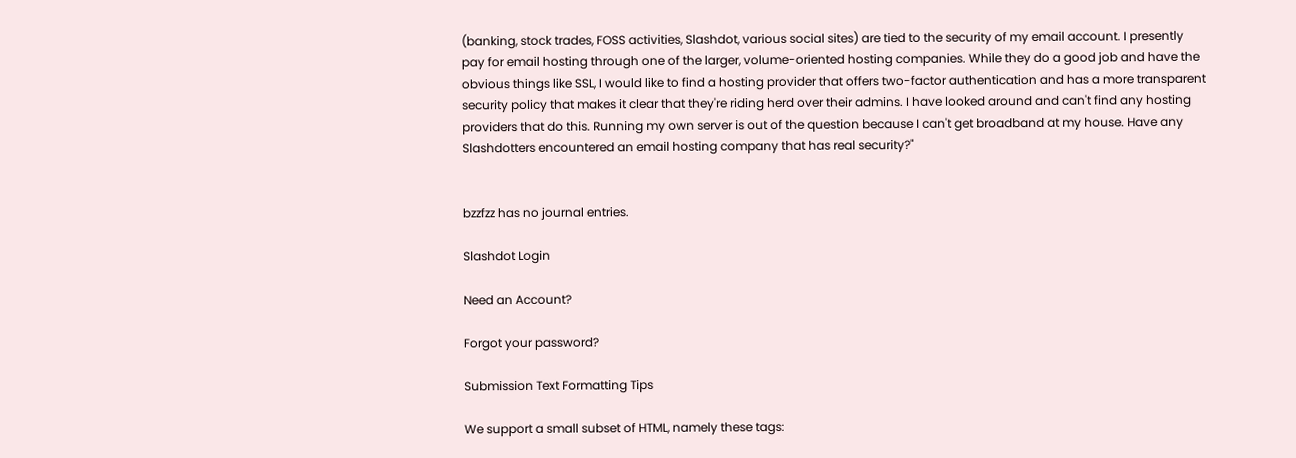(banking, stock trades, FOSS activities, Slashdot, various social sites) are tied to the security of my email account. I presently pay for email hosting through one of the larger, volume-oriented hosting companies. While they do a good job and have the obvious things like SSL, I would like to find a hosting provider that offers two-factor authentication and has a more transparent security policy that makes it clear that they're riding herd over their admins. I have looked around and can't find any hosting providers that do this. Running my own server is out of the question because I can't get broadband at my house. Have any Slashdotters encountered an email hosting company that has real security?"


bzzfzz has no journal entries.

Slashdot Login

Need an Account?

Forgot your password?

Submission Text Formatting Tips

We support a small subset of HTML, namely these tags: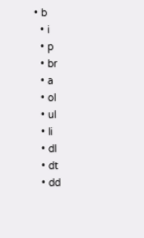• b
  • i
  • p
  • br
  • a
  • ol
  • ul
  • li
  • dl
  • dt
  • dd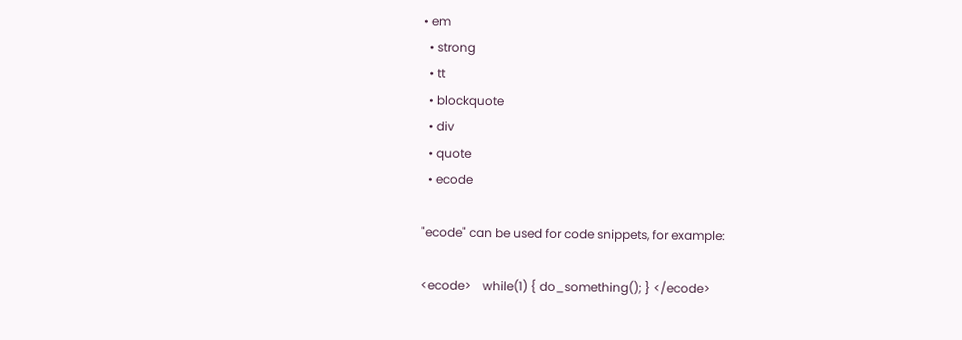• em
  • strong
  • tt
  • blockquote
  • div
  • quote
  • ecode

"ecode" can be used for code snippets, for example:

<ecode>    while(1) { do_something(); } </ecode>